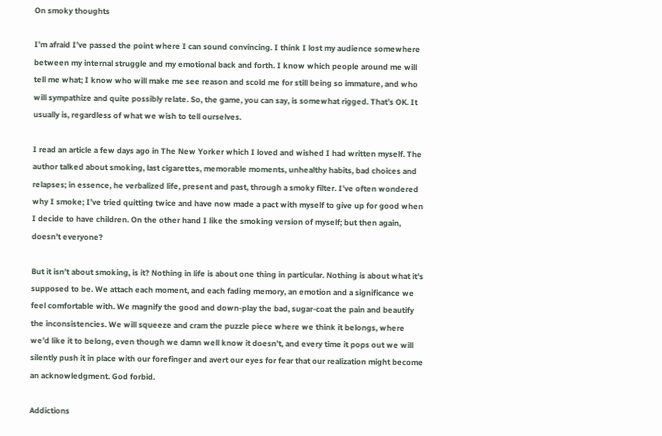On smoky thoughts

I’m afraid I’ve passed the point where I can sound convincing. I think I lost my audience somewhere between my internal struggle and my emotional back and forth. I know which people around me will tell me what; I know who will make me see reason and scold me for still being so immature, and who will sympathize and quite possibly relate. So, the game, you can say, is somewhat rigged. That’s OK. It usually is, regardless of what we wish to tell ourselves.

I read an article a few days ago in The New Yorker which I loved and wished I had written myself. The author talked about smoking, last cigarettes, memorable moments, unhealthy habits, bad choices and relapses; in essence, he verbalized life, present and past, through a smoky filter. I’ve often wondered why I smoke; I’ve tried quitting twice and have now made a pact with myself to give up for good when I decide to have children. On the other hand I like the smoking version of myself; but then again, doesn’t everyone?

But it isn’t about smoking, is it? Nothing in life is about one thing in particular. Nothing is about what it’s supposed to be. We attach each moment, and each fading memory, an emotion and a significance we feel comfortable with. We magnify the good and down-play the bad, sugar-coat the pain and beautify the inconsistencies. We will squeeze and cram the puzzle piece where we think it belongs, where we’d like it to belong, even though we damn well know it doesn’t, and every time it pops out we will silently push it in place with our forefinger and avert our eyes for fear that our realization might become an acknowledgment. God forbid.

Addictions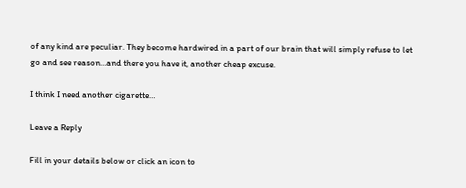of any kind are peculiar. They become hardwired in a part of our brain that will simply refuse to let go and see reason…and there you have it, another cheap excuse.

I think I need another cigarette…

Leave a Reply

Fill in your details below or click an icon to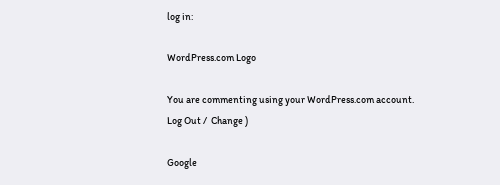log in:

WordPress.com Logo

You are commenting using your WordPress.com account. Log Out /  Change )

Google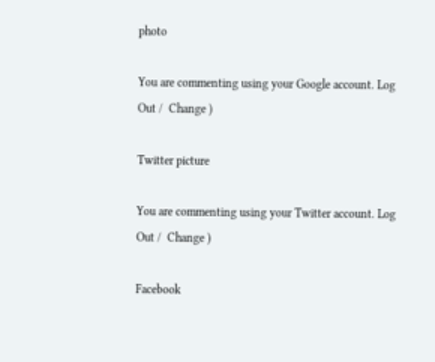photo

You are commenting using your Google account. Log Out /  Change )

Twitter picture

You are commenting using your Twitter account. Log Out /  Change )

Facebook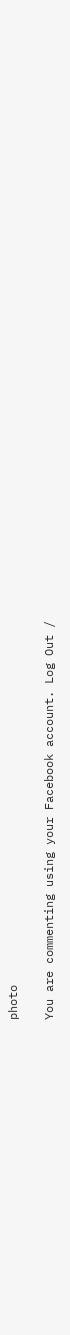photo

You are commenting using your Facebook account. Log Out /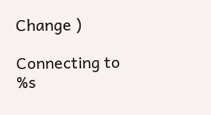Change )

Connecting to %s